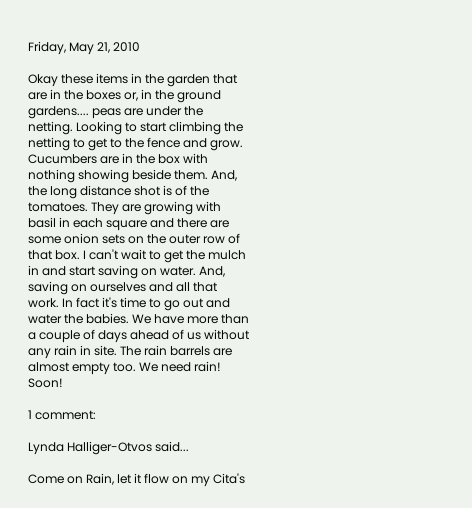Friday, May 21, 2010

Okay these items in the garden that are in the boxes or, in the ground gardens.... peas are under the netting. Looking to start climbing the netting to get to the fence and grow. Cucumbers are in the box with nothing showing beside them. And, the long distance shot is of the tomatoes. They are growing with basil in each square and there are some onion sets on the outer row of that box. I can't wait to get the mulch in and start saving on water. And, saving on ourselves and all that work. In fact it's time to go out and water the babies. We have more than a couple of days ahead of us without any rain in site. The rain barrels are almost empty too. We need rain! Soon!

1 comment:

Lynda Halliger-Otvos said...

Come on Rain, let it flow on my Cita's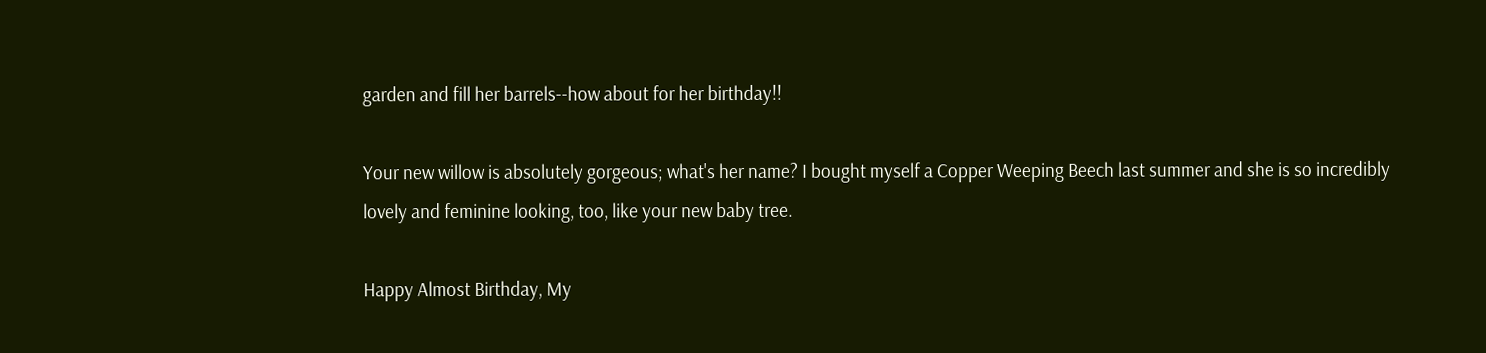garden and fill her barrels--how about for her birthday!!

Your new willow is absolutely gorgeous; what's her name? I bought myself a Copper Weeping Beech last summer and she is so incredibly lovely and feminine looking, too, like your new baby tree.

Happy Almost Birthday, My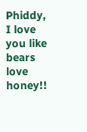Phiddy, I love you like bears love honey!!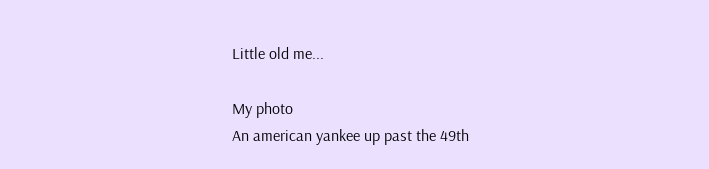Little old me...

My photo
An american yankee up past the 49th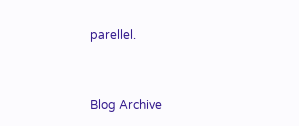parellel.


Blog Archive